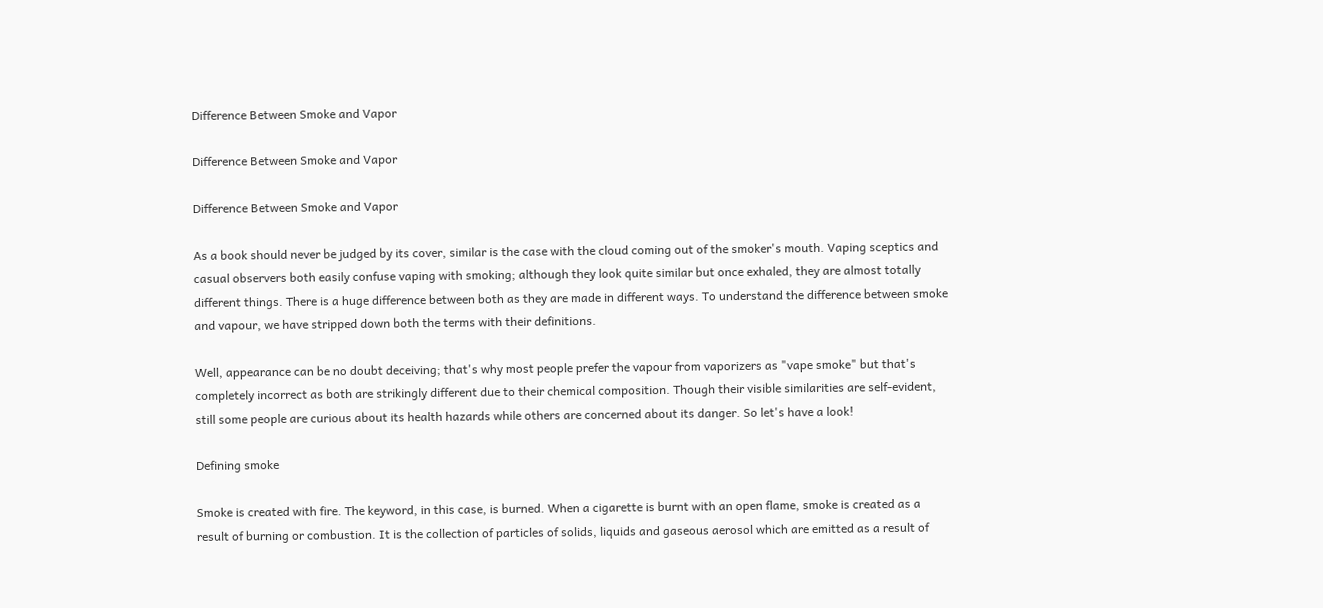Difference Between Smoke and Vapor

Difference Between Smoke and Vapor

Difference Between Smoke and Vapor

As a book should never be judged by its cover, similar is the case with the cloud coming out of the smoker's mouth. Vaping sceptics and casual observers both easily confuse vaping with smoking; although they look quite similar but once exhaled, they are almost totally different things. There is a huge difference between both as they are made in different ways. To understand the difference between smoke and vapour, we have stripped down both the terms with their definitions.

Well, appearance can be no doubt deceiving; that's why most people prefer the vapour from vaporizers as "vape smoke" but that's completely incorrect as both are strikingly different due to their chemical composition. Though their visible similarities are self-evident, still some people are curious about its health hazards while others are concerned about its danger. So let's have a look!

Defining smoke

Smoke is created with fire. The keyword, in this case, is burned. When a cigarette is burnt with an open flame, smoke is created as a result of burning or combustion. It is the collection of particles of solids, liquids and gaseous aerosol which are emitted as a result of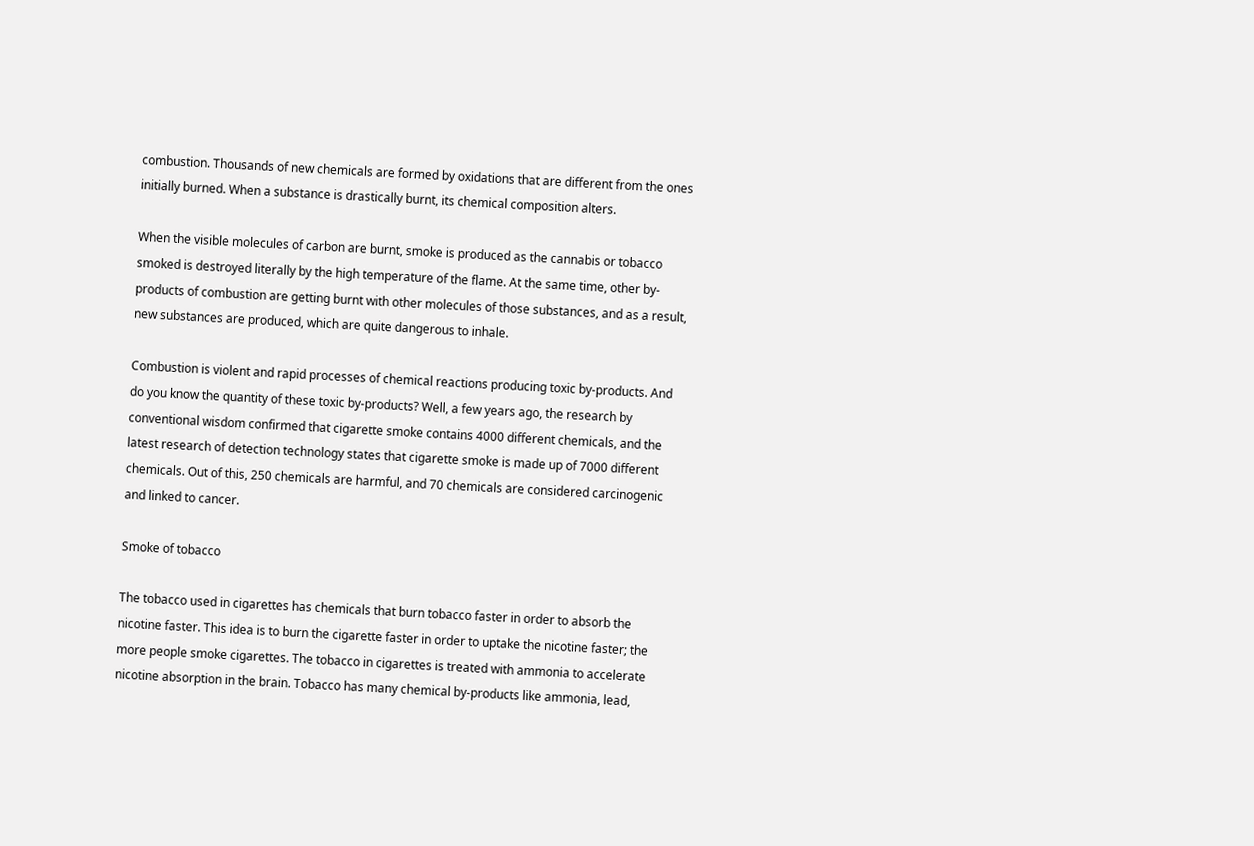combustion. Thousands of new chemicals are formed by oxidations that are different from the ones initially burned. When a substance is drastically burnt, its chemical composition alters.

When the visible molecules of carbon are burnt, smoke is produced as the cannabis or tobacco smoked is destroyed literally by the high temperature of the flame. At the same time, other by-products of combustion are getting burnt with other molecules of those substances, and as a result, new substances are produced, which are quite dangerous to inhale.

Combustion is violent and rapid processes of chemical reactions producing toxic by-products. And do you know the quantity of these toxic by-products? Well, a few years ago, the research by conventional wisdom confirmed that cigarette smoke contains 4000 different chemicals, and the latest research of detection technology states that cigarette smoke is made up of 7000 different chemicals. Out of this, 250 chemicals are harmful, and 70 chemicals are considered carcinogenic and linked to cancer.

Smoke of tobacco

The tobacco used in cigarettes has chemicals that burn tobacco faster in order to absorb the nicotine faster. This idea is to burn the cigarette faster in order to uptake the nicotine faster; the more people smoke cigarettes. The tobacco in cigarettes is treated with ammonia to accelerate nicotine absorption in the brain. Tobacco has many chemical by-products like ammonia, lead,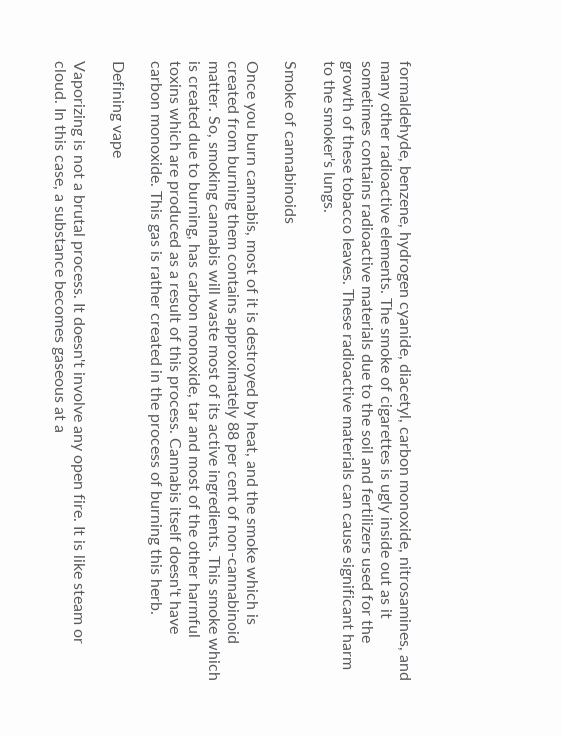formaldehyde, benzene, hydrogen cyanide, diacetyl, carbon monoxide, nitrosamines, and many other radioactive elements. The smoke of cigarettes is ugly inside out as it sometimes contains radioactive materials due to the soil and fertilizers used for the growth of these tobacco leaves. These radioactive materials can cause significant harm to the smoker's lungs.

Smoke of cannabinoids

Once you burn cannabis, most of it is destroyed by heat, and the smoke which is created from burning them contains approximately 88 per cent of non-cannabinoid matter. So, smoking cannabis will waste most of its active ingredients. This smoke which is created due to burning, has carbon monoxide, tar and most of the other harmful toxins which are produced as a result of this process. Cannabis itself doesn't have carbon monoxide. This gas is rather created in the process of burning this herb.

Defining vape

Vaporizing is not a brutal process. It doesn't involve any open fire. It is like steam or cloud. In this case, a substance becomes gaseous at a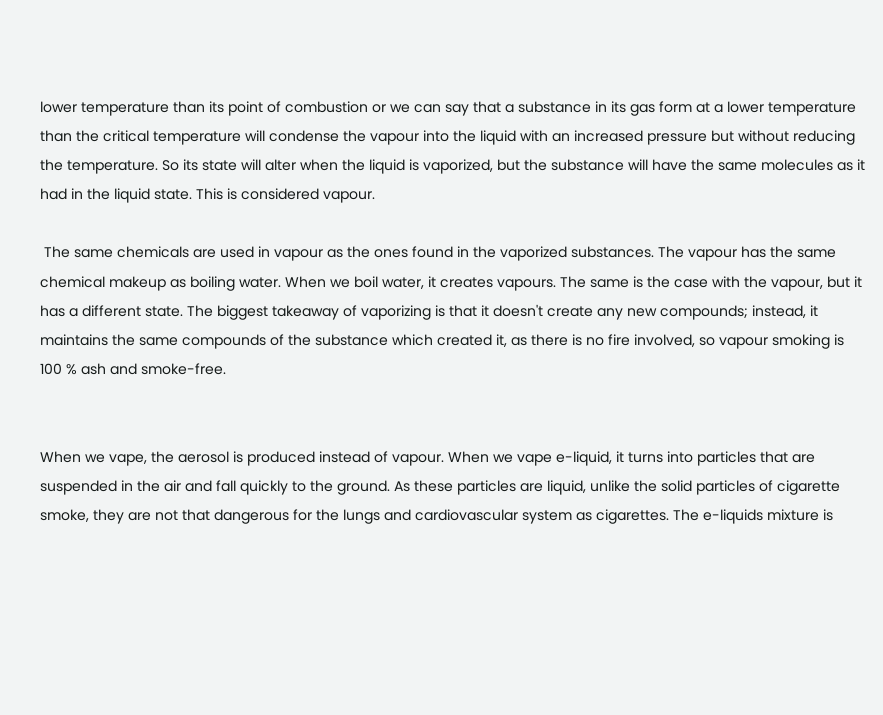lower temperature than its point of combustion or we can say that a substance in its gas form at a lower temperature than the critical temperature will condense the vapour into the liquid with an increased pressure but without reducing the temperature. So its state will alter when the liquid is vaporized, but the substance will have the same molecules as it had in the liquid state. This is considered vapour.

 The same chemicals are used in vapour as the ones found in the vaporized substances. The vapour has the same chemical makeup as boiling water. When we boil water, it creates vapours. The same is the case with the vapour, but it has a different state. The biggest takeaway of vaporizing is that it doesn't create any new compounds; instead, it maintains the same compounds of the substance which created it, as there is no fire involved, so vapour smoking is 100 % ash and smoke-free.


When we vape, the aerosol is produced instead of vapour. When we vape e-liquid, it turns into particles that are suspended in the air and fall quickly to the ground. As these particles are liquid, unlike the solid particles of cigarette smoke, they are not that dangerous for the lungs and cardiovascular system as cigarettes. The e-liquids mixture is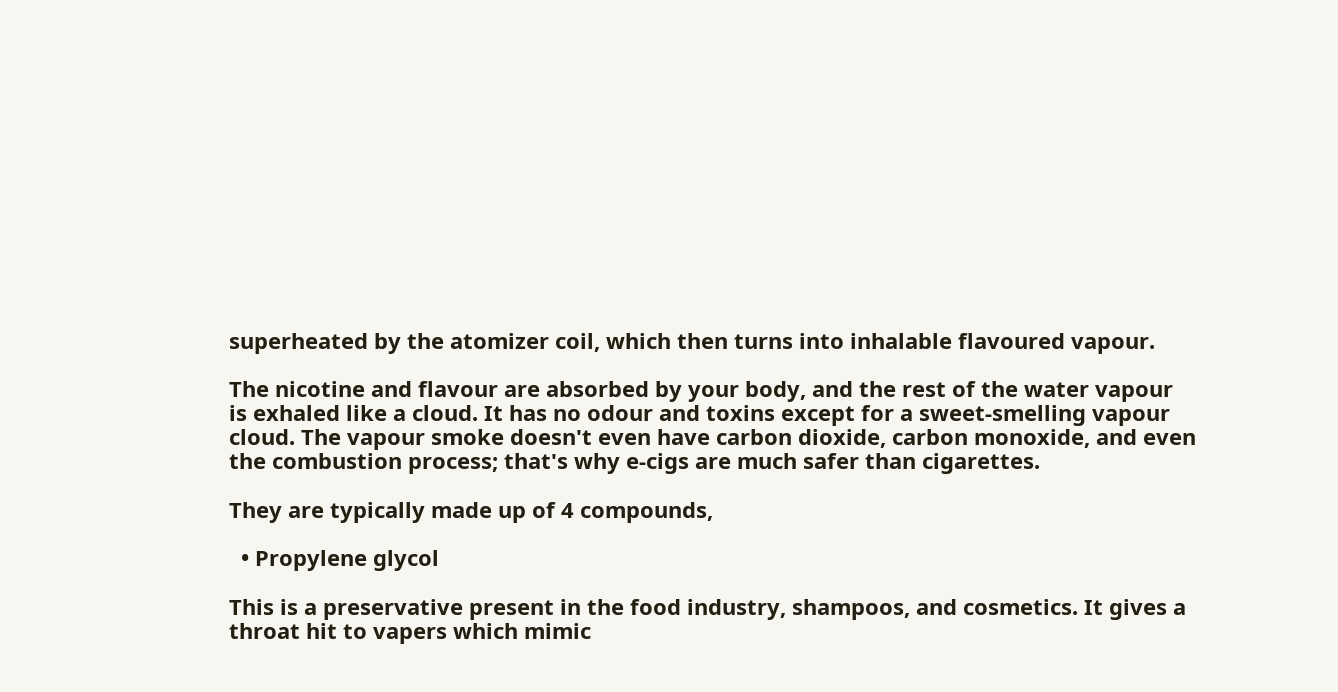superheated by the atomizer coil, which then turns into inhalable flavoured vapour.

The nicotine and flavour are absorbed by your body, and the rest of the water vapour is exhaled like a cloud. It has no odour and toxins except for a sweet-smelling vapour cloud. The vapour smoke doesn't even have carbon dioxide, carbon monoxide, and even the combustion process; that's why e-cigs are much safer than cigarettes.

They are typically made up of 4 compounds,

  • Propylene glycol

This is a preservative present in the food industry, shampoos, and cosmetics. It gives a throat hit to vapers which mimic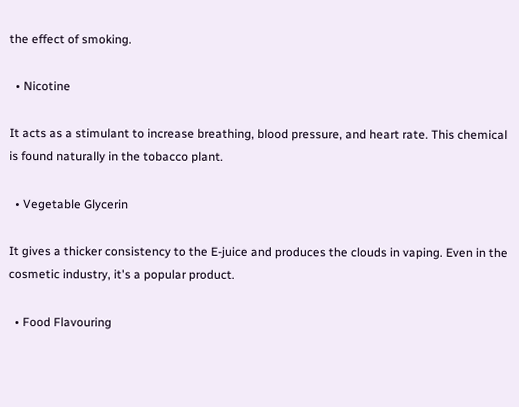the effect of smoking.

  • Nicotine

It acts as a stimulant to increase breathing, blood pressure, and heart rate. This chemical is found naturally in the tobacco plant.

  • Vegetable Glycerin

It gives a thicker consistency to the E-juice and produces the clouds in vaping. Even in the cosmetic industry, it's a popular product.

  • Food Flavouring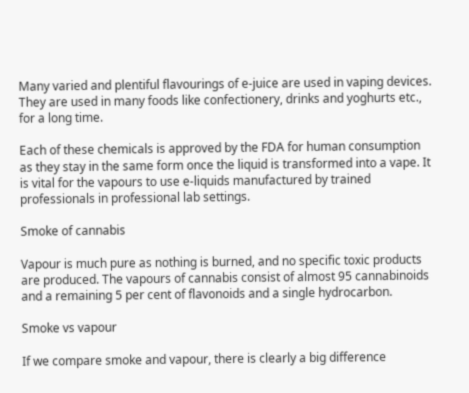Many varied and plentiful flavourings of e-juice are used in vaping devices. They are used in many foods like confectionery, drinks and yoghurts etc., for a long time.

Each of these chemicals is approved by the FDA for human consumption as they stay in the same form once the liquid is transformed into a vape. It is vital for the vapours to use e-liquids manufactured by trained professionals in professional lab settings.

Smoke of cannabis

Vapour is much pure as nothing is burned, and no specific toxic products are produced. The vapours of cannabis consist of almost 95 cannabinoids and a remaining 5 per cent of flavonoids and a single hydrocarbon.

Smoke vs vapour

If we compare smoke and vapour, there is clearly a big difference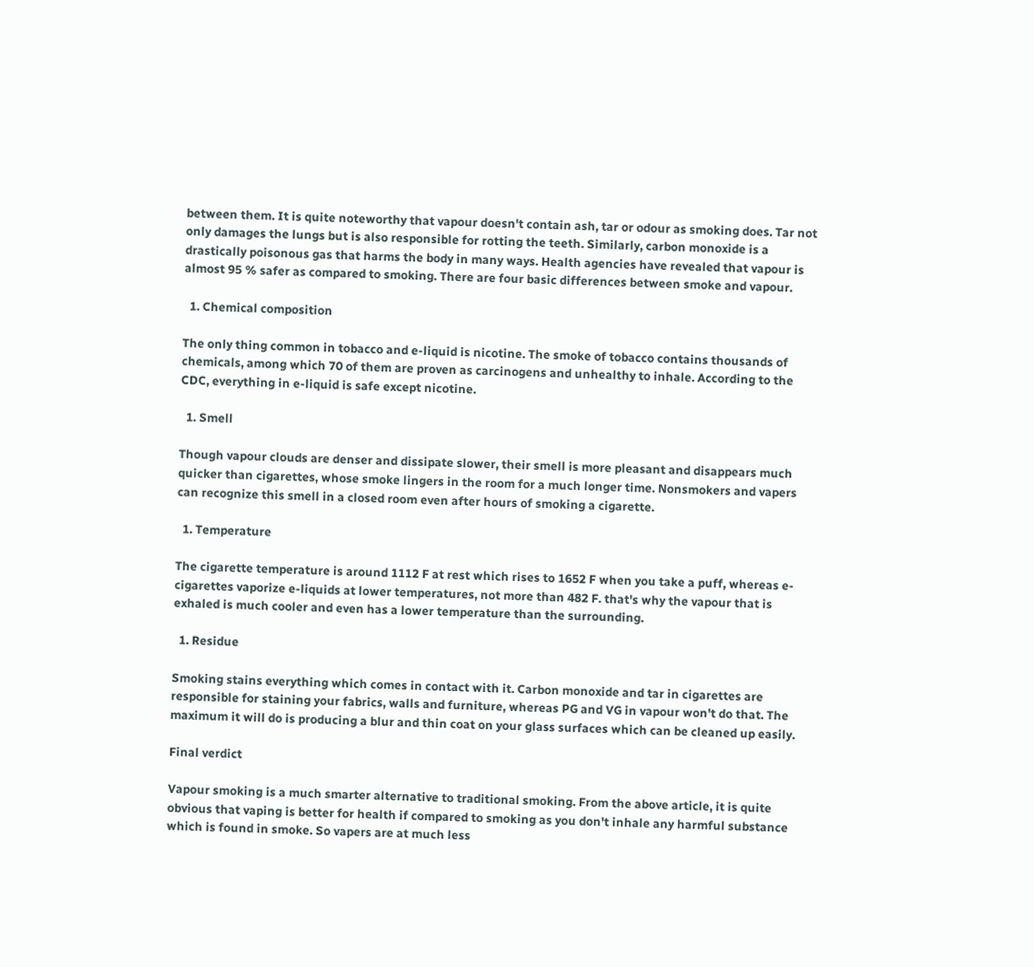between them. It is quite noteworthy that vapour doesn't contain ash, tar or odour as smoking does. Tar not only damages the lungs but is also responsible for rotting the teeth. Similarly, carbon monoxide is a drastically poisonous gas that harms the body in many ways. Health agencies have revealed that vapour is almost 95 % safer as compared to smoking. There are four basic differences between smoke and vapour.

  1. Chemical composition

The only thing common in tobacco and e-liquid is nicotine. The smoke of tobacco contains thousands of chemicals, among which 70 of them are proven as carcinogens and unhealthy to inhale. According to the CDC, everything in e-liquid is safe except nicotine.

  1. Smell

Though vapour clouds are denser and dissipate slower, their smell is more pleasant and disappears much quicker than cigarettes, whose smoke lingers in the room for a much longer time. Nonsmokers and vapers can recognize this smell in a closed room even after hours of smoking a cigarette.

  1. Temperature

The cigarette temperature is around 1112 F at rest which rises to 1652 F when you take a puff, whereas e-cigarettes vaporize e-liquids at lower temperatures, not more than 482 F. that's why the vapour that is exhaled is much cooler and even has a lower temperature than the surrounding.

  1. Residue

Smoking stains everything which comes in contact with it. Carbon monoxide and tar in cigarettes are responsible for staining your fabrics, walls and furniture, whereas PG and VG in vapour won't do that. The maximum it will do is producing a blur and thin coat on your glass surfaces which can be cleaned up easily.

Final verdict

Vapour smoking is a much smarter alternative to traditional smoking. From the above article, it is quite obvious that vaping is better for health if compared to smoking as you don't inhale any harmful substance which is found in smoke. So vapers are at much less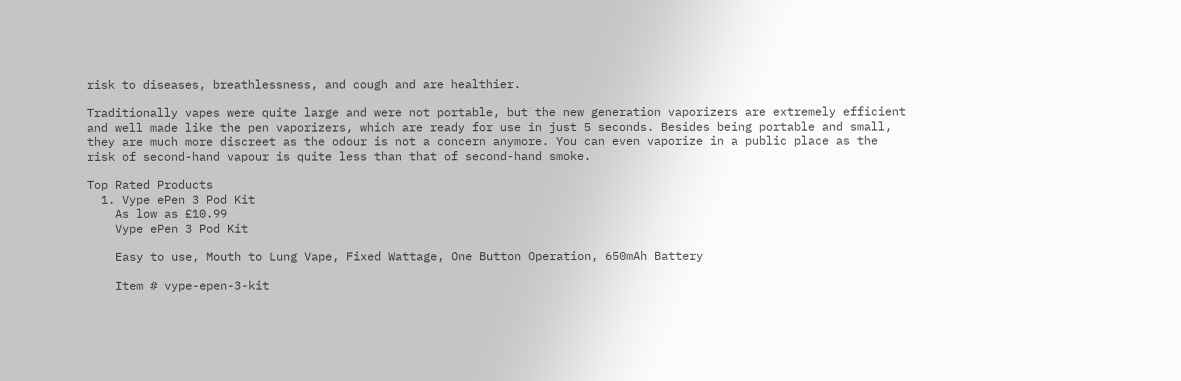risk to diseases, breathlessness, and cough and are healthier.

Traditionally vapes were quite large and were not portable, but the new generation vaporizers are extremely efficient and well made like the pen vaporizers, which are ready for use in just 5 seconds. Besides being portable and small, they are much more discreet as the odour is not a concern anymore. You can even vaporize in a public place as the risk of second-hand vapour is quite less than that of second-hand smoke.

Top Rated Products
  1. Vype ePen 3 Pod Kit
    As low as £10.99
    Vype ePen 3 Pod Kit

    Easy to use, Mouth to Lung Vape, Fixed Wattage, One Button Operation, 650mAh Battery

    Item # vype-epen-3-kit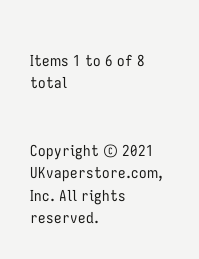Items 1 to 6 of 8 total


Copyright © 2021 UKvaperstore.com, Inc. All rights reserved.